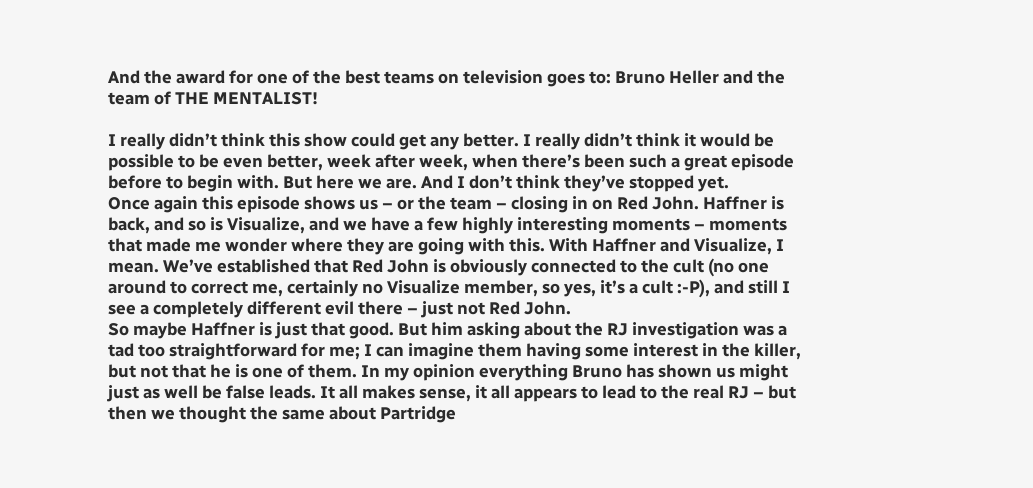And the award for one of the best teams on television goes to: Bruno Heller and the team of THE MENTALIST!

I really didn’t think this show could get any better. I really didn’t think it would be possible to be even better, week after week, when there’s been such a great episode before to begin with. But here we are. And I don’t think they’ve stopped yet.
Once again this episode shows us – or the team – closing in on Red John. Haffner is back, and so is Visualize, and we have a few highly interesting moments – moments that made me wonder where they are going with this. With Haffner and Visualize, I mean. We’ve established that Red John is obviously connected to the cult (no one around to correct me, certainly no Visualize member, so yes, it’s a cult :-P), and still I see a completely different evil there – just not Red John.
So maybe Haffner is just that good. But him asking about the RJ investigation was a tad too straightforward for me; I can imagine them having some interest in the killer, but not that he is one of them. In my opinion everything Bruno has shown us might just as well be false leads. It all makes sense, it all appears to lead to the real RJ – but then we thought the same about Partridge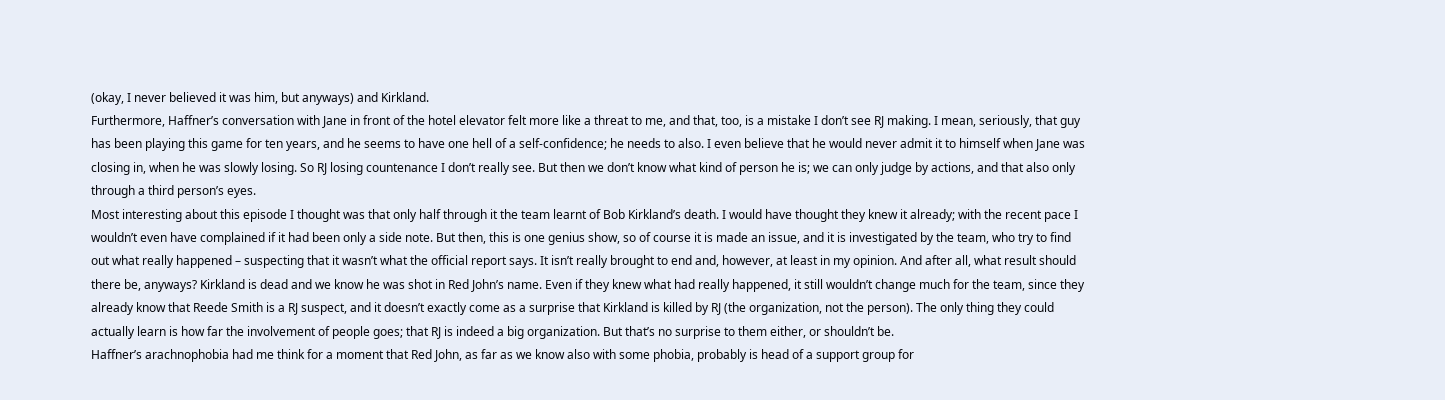(okay, I never believed it was him, but anyways) and Kirkland.
Furthermore, Haffner’s conversation with Jane in front of the hotel elevator felt more like a threat to me, and that, too, is a mistake I don’t see RJ making. I mean, seriously, that guy has been playing this game for ten years, and he seems to have one hell of a self-confidence; he needs to also. I even believe that he would never admit it to himself when Jane was closing in, when he was slowly losing. So RJ losing countenance I don’t really see. But then we don’t know what kind of person he is; we can only judge by actions, and that also only through a third person’s eyes.
Most interesting about this episode I thought was that only half through it the team learnt of Bob Kirkland’s death. I would have thought they knew it already; with the recent pace I wouldn’t even have complained if it had been only a side note. But then, this is one genius show, so of course it is made an issue, and it is investigated by the team, who try to find out what really happened – suspecting that it wasn’t what the official report says. It isn’t really brought to end and, however, at least in my opinion. And after all, what result should there be, anyways? Kirkland is dead and we know he was shot in Red John’s name. Even if they knew what had really happened, it still wouldn’t change much for the team, since they already know that Reede Smith is a RJ suspect, and it doesn’t exactly come as a surprise that Kirkland is killed by RJ (the organization, not the person). The only thing they could actually learn is how far the involvement of people goes; that RJ is indeed a big organization. But that’s no surprise to them either, or shouldn’t be.
Haffner’s arachnophobia had me think for a moment that Red John, as far as we know also with some phobia, probably is head of a support group for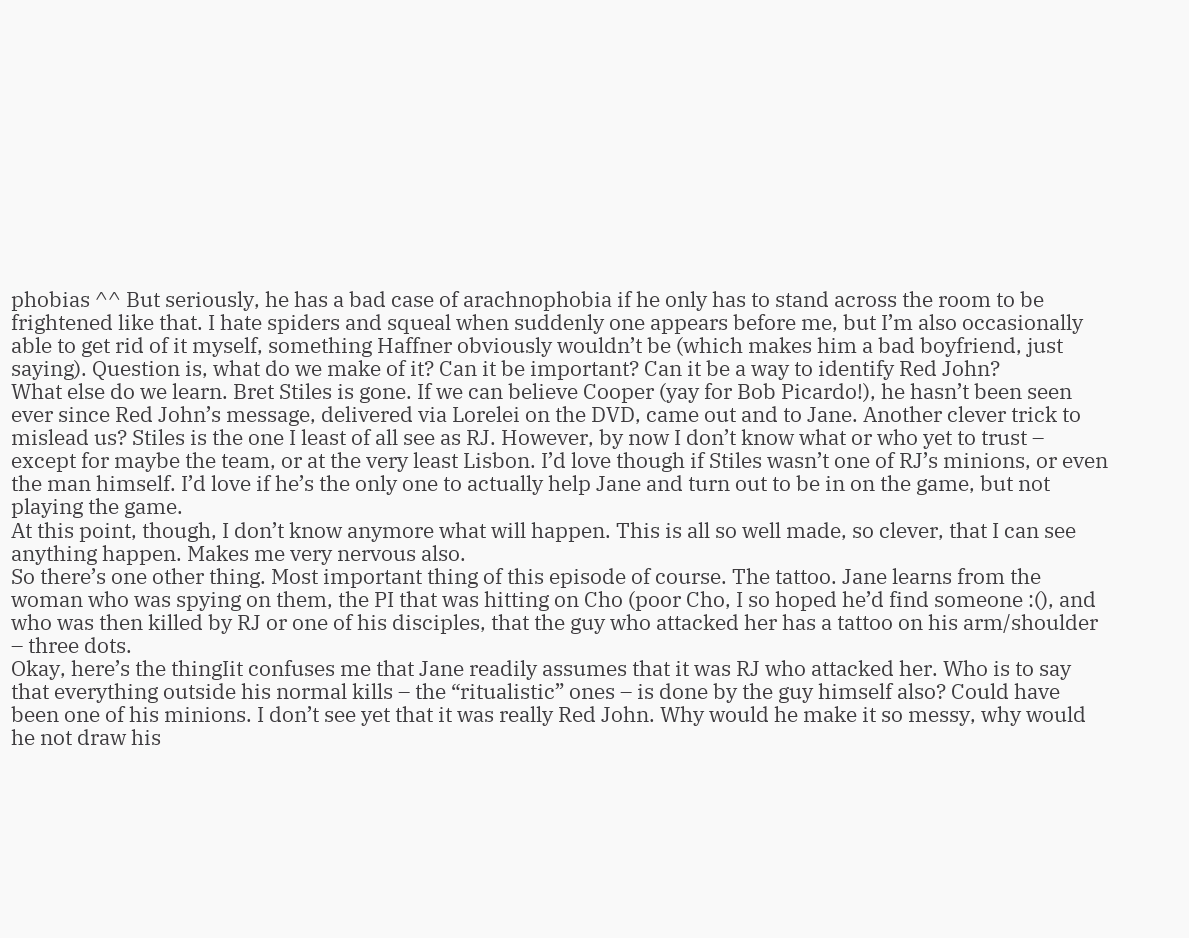phobias ^^ But seriously, he has a bad case of arachnophobia if he only has to stand across the room to be frightened like that. I hate spiders and squeal when suddenly one appears before me, but I’m also occasionally able to get rid of it myself, something Haffner obviously wouldn’t be (which makes him a bad boyfriend, just saying). Question is, what do we make of it? Can it be important? Can it be a way to identify Red John?
What else do we learn. Bret Stiles is gone. If we can believe Cooper (yay for Bob Picardo!), he hasn’t been seen ever since Red John’s message, delivered via Lorelei on the DVD, came out and to Jane. Another clever trick to mislead us? Stiles is the one I least of all see as RJ. However, by now I don’t know what or who yet to trust – except for maybe the team, or at the very least Lisbon. I’d love though if Stiles wasn’t one of RJ’s minions, or even the man himself. I’d love if he’s the only one to actually help Jane and turn out to be in on the game, but not playing the game.
At this point, though, I don’t know anymore what will happen. This is all so well made, so clever, that I can see anything happen. Makes me very nervous also.
So there’s one other thing. Most important thing of this episode of course. The tattoo. Jane learns from the woman who was spying on them, the PI that was hitting on Cho (poor Cho, I so hoped he’d find someone :(), and who was then killed by RJ or one of his disciples, that the guy who attacked her has a tattoo on his arm/shoulder – three dots.
Okay, here’s the thingIit confuses me that Jane readily assumes that it was RJ who attacked her. Who is to say that everything outside his normal kills – the “ritualistic” ones – is done by the guy himself also? Could have been one of his minions. I don’t see yet that it was really Red John. Why would he make it so messy, why would he not draw his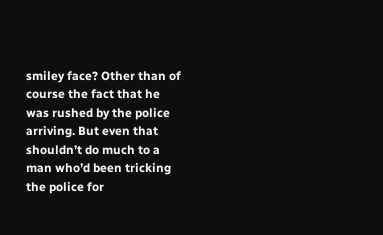smiley face? Other than of course the fact that he was rushed by the police arriving. But even that shouldn’t do much to a man who’d been tricking the police for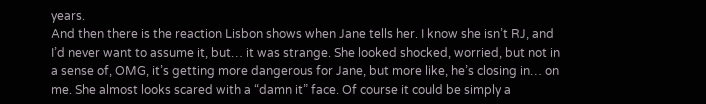years.
And then there is the reaction Lisbon shows when Jane tells her. I know she isn’t RJ, and I’d never want to assume it, but… it was strange. She looked shocked, worried, but not in a sense of, OMG, it’s getting more dangerous for Jane, but more like, he’s closing in… on me. She almost looks scared with a “damn it” face. Of course it could be simply a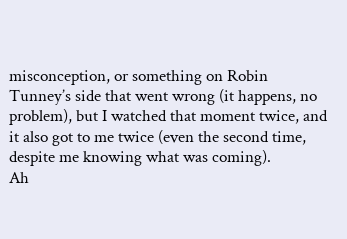misconception, or something on Robin Tunney’s side that went wrong (it happens, no problem), but I watched that moment twice, and it also got to me twice (even the second time, despite me knowing what was coming).
Ah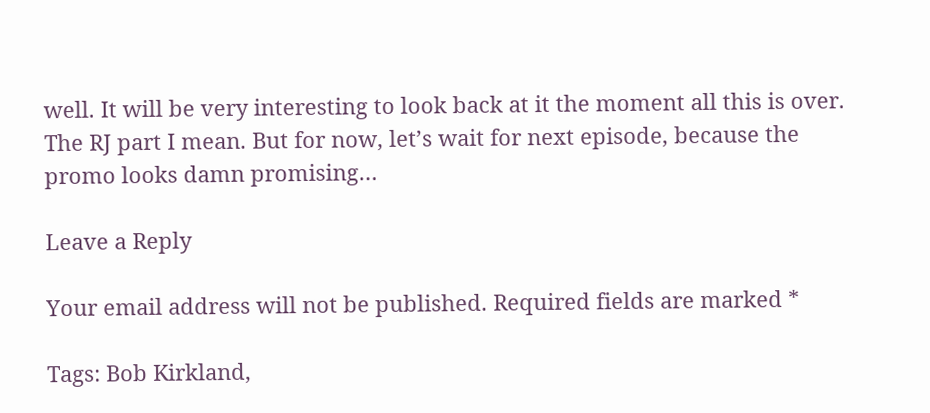well. It will be very interesting to look back at it the moment all this is over. The RJ part I mean. But for now, let’s wait for next episode, because the promo looks damn promising…

Leave a Reply

Your email address will not be published. Required fields are marked *

Tags: Bob Kirkland,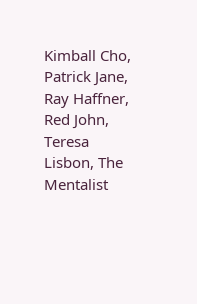Kimball Cho, Patrick Jane, Ray Haffner, Red John, Teresa Lisbon, The Mentalist